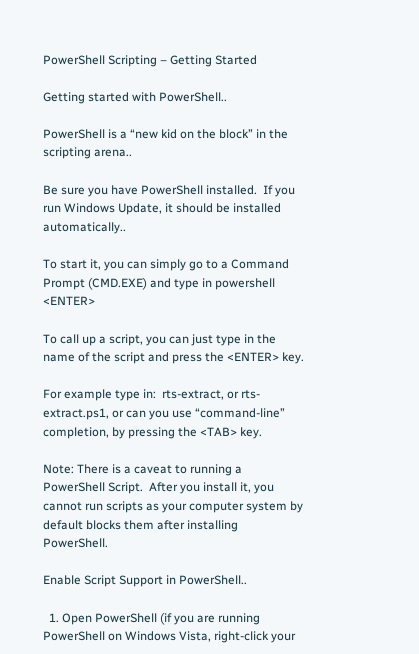PowerShell Scripting – Getting Started

Getting started with PowerShell..

PowerShell is a “new kid on the block” in the scripting arena..

Be sure you have PowerShell installed.  If you run Windows Update, it should be installed automatically..

To start it, you can simply go to a Command Prompt (CMD.EXE) and type in powershell <ENTER>

To call up a script, you can just type in the name of the script and press the <ENTER> key.

For example type in:  rts-extract, or rts-extract.ps1, or can you use “command-line” completion, by pressing the <TAB> key.

Note: There is a caveat to running a PowerShell Script.  After you install it, you cannot run scripts as your computer system by default blocks them after installing PowerShell.

Enable Script Support in PowerShell..

  1. Open PowerShell (if you are running PowerShell on Windows Vista, right-click your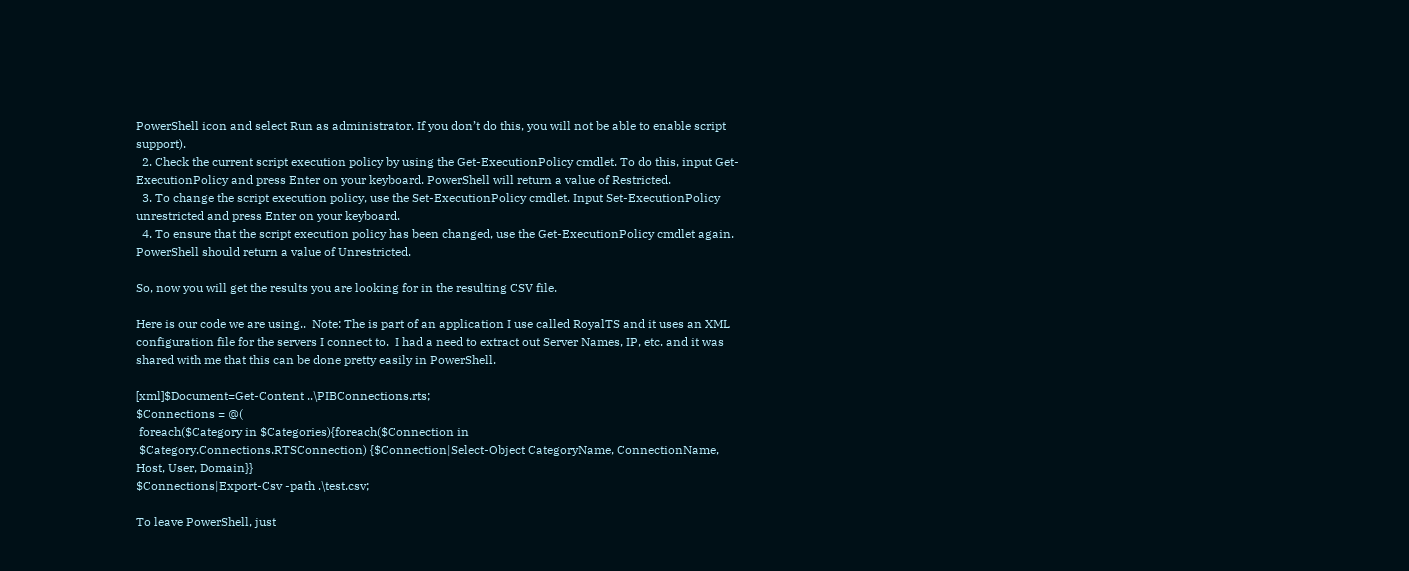PowerShell icon and select Run as administrator. If you don’t do this, you will not be able to enable script support).
  2. Check the current script execution policy by using the Get-ExecutionPolicy cmdlet. To do this, input Get-ExecutionPolicy and press Enter on your keyboard. PowerShell will return a value of Restricted.
  3. To change the script execution policy, use the Set-ExecutionPolicy cmdlet. Input Set-ExecutionPolicy unrestricted and press Enter on your keyboard.
  4. To ensure that the script execution policy has been changed, use the Get-ExecutionPolicy cmdlet again. PowerShell should return a value of Unrestricted.

So, now you will get the results you are looking for in the resulting CSV file.

Here is our code we are using..  Note: The is part of an application I use called RoyalTS and it uses an XML configuration file for the servers I connect to.  I had a need to extract out Server Names, IP, etc. and it was shared with me that this can be done pretty easily in PowerShell.

[xml]$Document=Get-Content ..\PIBConnections.rts;
$Connections = @(
 foreach($Category in $Categories){foreach($Connection in
 $Category.Connections.RTSConnection) {$Connection|Select-Object CategoryName, ConnectionName, Host, User, Domain}}
$Connections|Export-Csv -path .\test.csv;

To leave PowerShell, just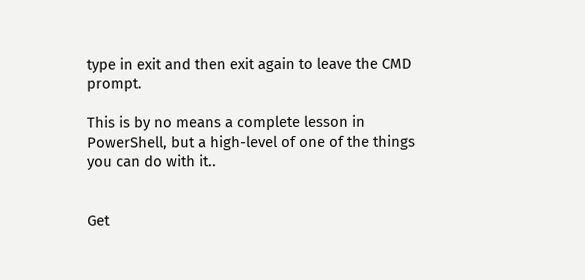type in exit and then exit again to leave the CMD prompt.

This is by no means a complete lesson in PowerShell, but a high-level of one of the things you can do with it..


Get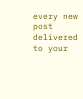every new post delivered to your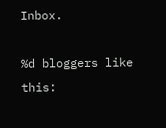Inbox.

%d bloggers like this: